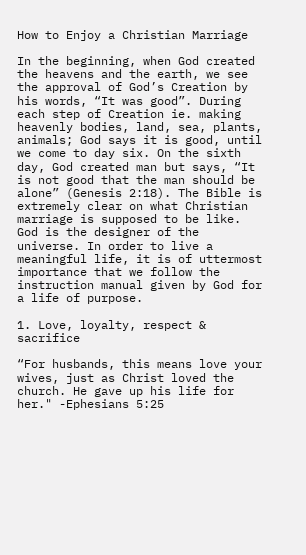How to Enjoy a Christian Marriage

In the beginning, when God created the heavens and the earth, we see the approval of God’s Creation by his words, “It was good”. During each step of Creation ie. making heavenly bodies, land, sea, plants, animals; God says it is good, until we come to day six. On the sixth day, God created man but says, “It is not good that the man should be alone” (Genesis 2:18). The Bible is extremely clear on what Christian marriage is supposed to be like. God is the designer of the universe. In order to live a meaningful life, it is of uttermost importance that we follow the instruction manual given by God for a life of purpose.

1. Love, loyalty, respect & sacrifice

“For husbands, this means love your wives, just as Christ loved the church. He gave up his life for her." -Ephesians 5:25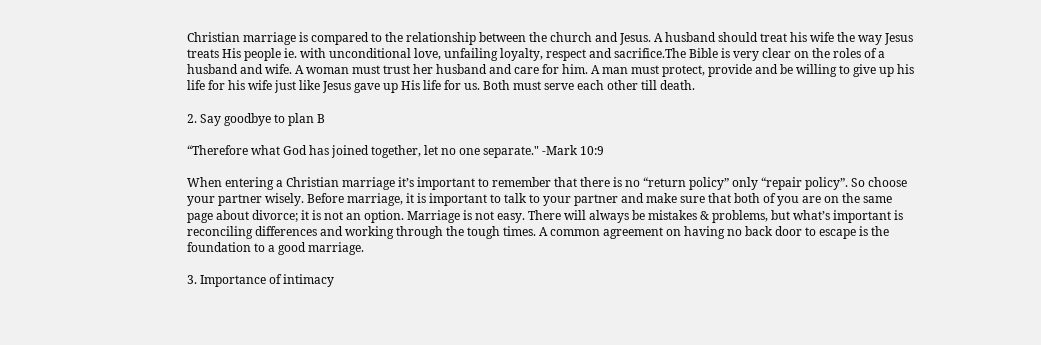Christian marriage is compared to the relationship between the church and Jesus. A husband should treat his wife the way Jesus treats His people ie. with unconditional love, unfailing loyalty, respect and sacrifice.The Bible is very clear on the roles of a husband and wife. A woman must trust her husband and care for him. A man must protect, provide and be willing to give up his life for his wife just like Jesus gave up His life for us. Both must serve each other till death.

2. Say goodbye to plan B

“Therefore what God has joined together, let no one separate." -Mark 10:9

When entering a Christian marriage it’s important to remember that there is no “return policy” only “repair policy”. So choose your partner wisely. Before marriage, it is important to talk to your partner and make sure that both of you are on the same page about divorce; it is not an option. Marriage is not easy. There will always be mistakes & problems, but what’s important is reconciling differences and working through the tough times. A common agreement on having no back door to escape is the foundation to a good marriage.

3. Importance of intimacy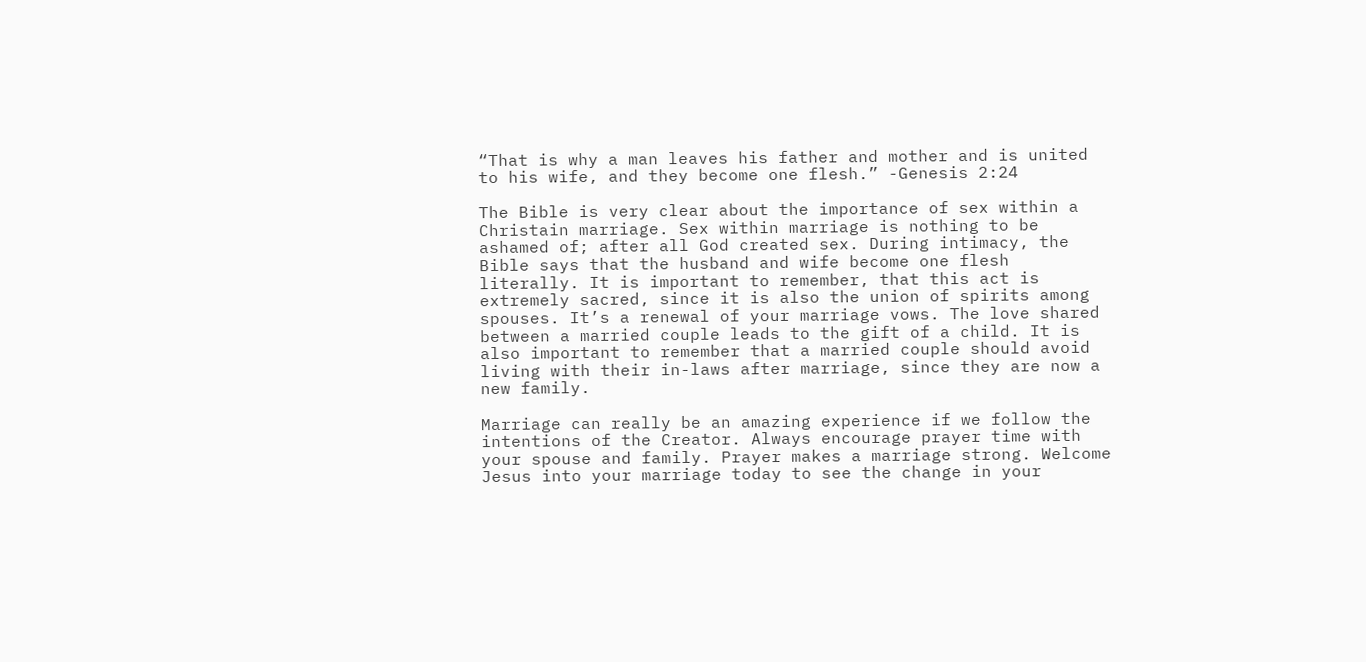“That is why a man leaves his father and mother and is united to his wife, and they become one flesh.” -Genesis 2:24

The Bible is very clear about the importance of sex within a Christain marriage. Sex within marriage is nothing to be ashamed of; after all God created sex. During intimacy, the Bible says that the husband and wife become one flesh literally. It is important to remember, that this act is extremely sacred, since it is also the union of spirits among spouses. It’s a renewal of your marriage vows. The love shared between a married couple leads to the gift of a child. It is also important to remember that a married couple should avoid living with their in-laws after marriage, since they are now a new family.

Marriage can really be an amazing experience if we follow the intentions of the Creator. Always encourage prayer time with your spouse and family. Prayer makes a marriage strong. Welcome Jesus into your marriage today to see the change in your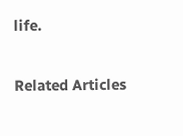life.

Related Articles